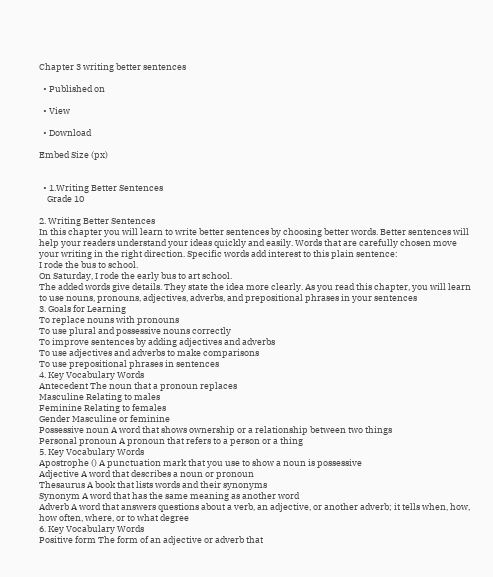Chapter 3 writing better sentences

  • Published on

  • View

  • Download

Embed Size (px)


  • 1.Writing Better Sentences
    Grade 10

2. Writing Better Sentences
In this chapter you will learn to write better sentences by choosing better words. Better sentences will help your readers understand your ideas quickly and easily. Words that are carefully chosen move your writing in the right direction. Specific words add interest to this plain sentence:
I rode the bus to school.
On Saturday, I rode the early bus to art school.
The added words give details. They state the idea more clearly. As you read this chapter, you will learn to use nouns, pronouns, adjectives, adverbs, and prepositional phrases in your sentences
3. Goals for Learning
To replace nouns with pronouns
To use plural and possessive nouns correctly
To improve sentences by adding adjectives and adverbs
To use adjectives and adverbs to make comparisons
To use prepositional phrases in sentences
4. Key Vocabulary Words
Antecedent The noun that a pronoun replaces
Masculine Relating to males
Feminine Relating to females
Gender Masculine or feminine
Possessive noun A word that shows ownership or a relationship between two things
Personal pronoun A pronoun that refers to a person or a thing
5. Key Vocabulary Words
Apostrophe () A punctuation mark that you use to show a noun is possessive
Adjective A word that describes a noun or pronoun
Thesaurus A book that lists words and their synonyms
Synonym A word that has the same meaning as another word
Adverb A word that answers questions about a verb, an adjective, or another adverb; it tells when, how, how often, where, or to what degree
6. Key Vocabulary Words
Positive form The form of an adjective or adverb that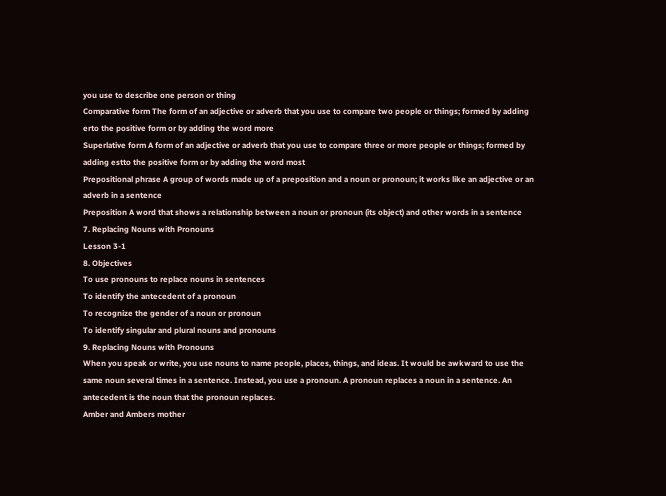you use to describe one person or thing
Comparative form The form of an adjective or adverb that you use to compare two people or things; formed by adding erto the positive form or by adding the word more
Superlative form A form of an adjective or adverb that you use to compare three or more people or things; formed by adding estto the positive form or by adding the word most
Prepositional phrase A group of words made up of a preposition and a noun or pronoun; it works like an adjective or an adverb in a sentence
Preposition A word that shows a relationship between a noun or pronoun (its object) and other words in a sentence
7. Replacing Nouns with Pronouns
Lesson 3-1
8. Objectives
To use pronouns to replace nouns in sentences
To identify the antecedent of a pronoun
To recognize the gender of a noun or pronoun
To identify singular and plural nouns and pronouns
9. Replacing Nouns with Pronouns
When you speak or write, you use nouns to name people, places, things, and ideas. It would be awkward to use the same noun several times in a sentence. Instead, you use a pronoun. A pronoun replaces a noun in a sentence. An antecedent is the noun that the pronoun replaces.
Amber and Ambers mother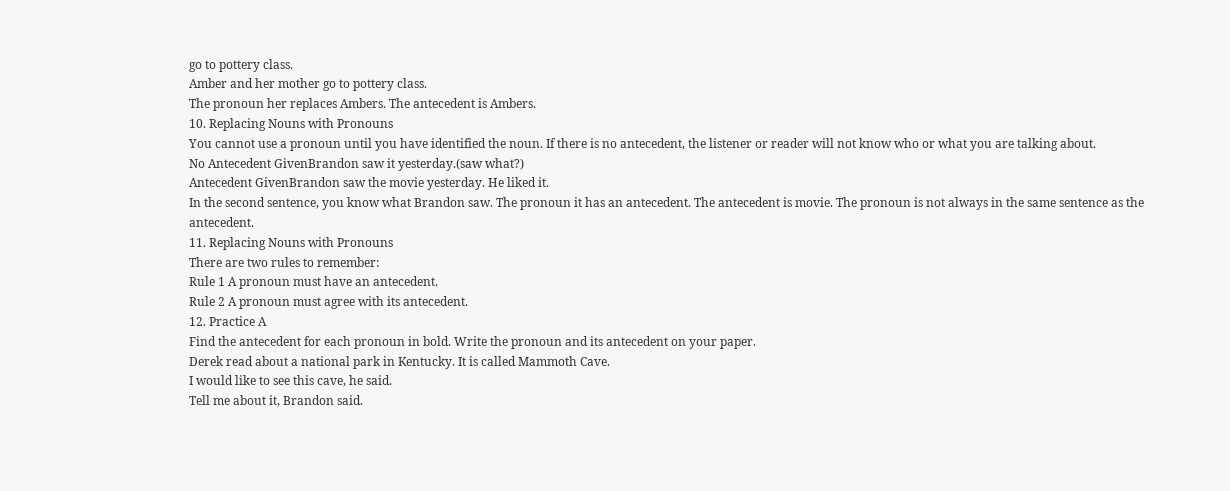go to pottery class.
Amber and her mother go to pottery class.
The pronoun her replaces Ambers. The antecedent is Ambers.
10. Replacing Nouns with Pronouns
You cannot use a pronoun until you have identified the noun. If there is no antecedent, the listener or reader will not know who or what you are talking about.
No Antecedent GivenBrandon saw it yesterday.(saw what?)
Antecedent GivenBrandon saw the movie yesterday. He liked it.
In the second sentence, you know what Brandon saw. The pronoun it has an antecedent. The antecedent is movie. The pronoun is not always in the same sentence as the antecedent.
11. Replacing Nouns with Pronouns
There are two rules to remember:
Rule 1 A pronoun must have an antecedent.
Rule 2 A pronoun must agree with its antecedent.
12. Practice A
Find the antecedent for each pronoun in bold. Write the pronoun and its antecedent on your paper.
Derek read about a national park in Kentucky. It is called Mammoth Cave.
I would like to see this cave, he said.
Tell me about it, Brandon said.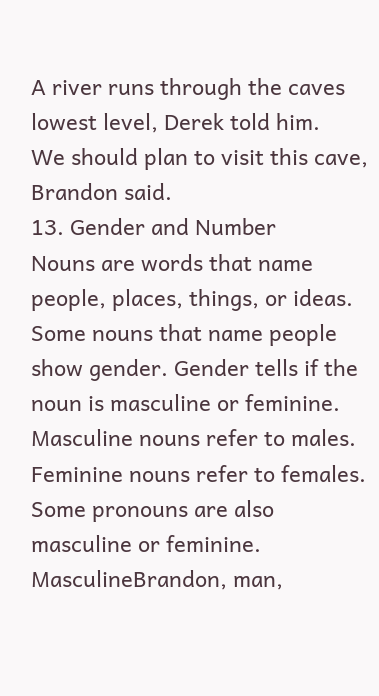A river runs through the caves lowest level, Derek told him.
We should plan to visit this cave, Brandon said.
13. Gender and Number
Nouns are words that name people, places, things, or ideas. Some nouns that name people show gender. Gender tells if the noun is masculine or feminine. Masculine nouns refer to males. Feminine nouns refer to females. Some pronouns are also masculine or feminine.
MasculineBrandon, man,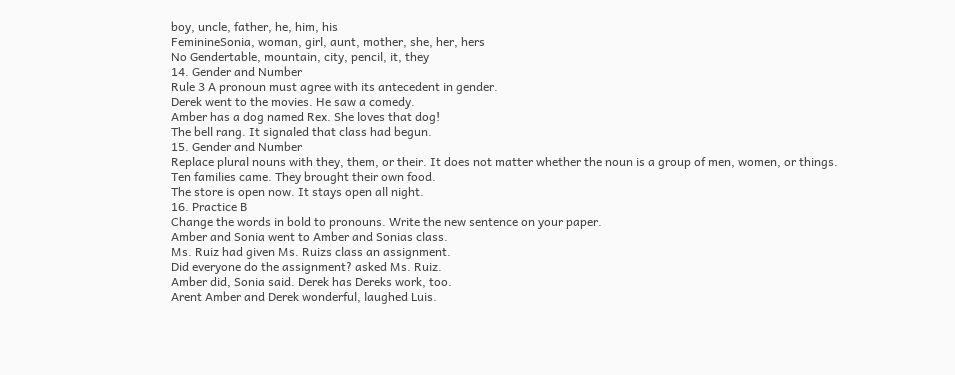boy, uncle, father, he, him, his
FeminineSonia, woman, girl, aunt, mother, she, her, hers
No Gendertable, mountain, city, pencil, it, they
14. Gender and Number
Rule 3 A pronoun must agree with its antecedent in gender.
Derek went to the movies. He saw a comedy.
Amber has a dog named Rex. She loves that dog!
The bell rang. It signaled that class had begun.
15. Gender and Number
Replace plural nouns with they, them, or their. It does not matter whether the noun is a group of men, women, or things.
Ten families came. They brought their own food.
The store is open now. It stays open all night.
16. Practice B
Change the words in bold to pronouns. Write the new sentence on your paper.
Amber and Sonia went to Amber and Sonias class.
Ms. Ruiz had given Ms. Ruizs class an assignment.
Did everyone do the assignment? asked Ms. Ruiz.
Amber did, Sonia said. Derek has Dereks work, too.
Arent Amber and Derek wonderful, laughed Luis.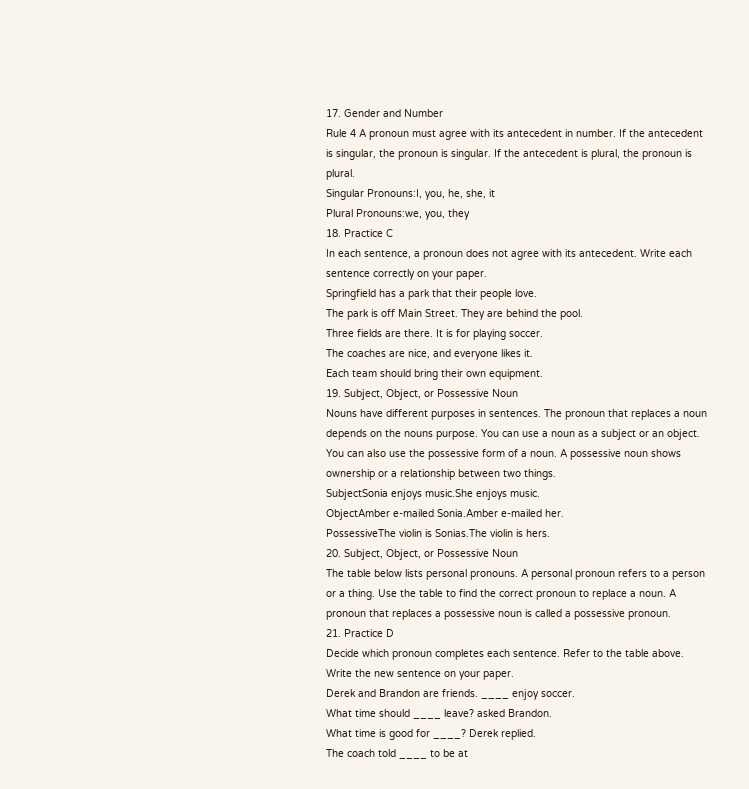17. Gender and Number
Rule 4 A pronoun must agree with its antecedent in number. If the antecedent is singular, the pronoun is singular. If the antecedent is plural, the pronoun is plural.
Singular Pronouns:I, you, he, she, it
Plural Pronouns:we, you, they
18. Practice C
In each sentence, a pronoun does not agree with its antecedent. Write each sentence correctly on your paper.
Springfield has a park that their people love.
The park is off Main Street. They are behind the pool.
Three fields are there. It is for playing soccer.
The coaches are nice, and everyone likes it.
Each team should bring their own equipment.
19. Subject, Object, or Possessive Noun
Nouns have different purposes in sentences. The pronoun that replaces a noun depends on the nouns purpose. You can use a noun as a subject or an object. You can also use the possessive form of a noun. A possessive noun shows ownership or a relationship between two things.
SubjectSonia enjoys music.She enjoys music.
ObjectAmber e-mailed Sonia.Amber e-mailed her.
PossessiveThe violin is Sonias.The violin is hers.
20. Subject, Object, or Possessive Noun
The table below lists personal pronouns. A personal pronoun refers to a person or a thing. Use the table to find the correct pronoun to replace a noun. A pronoun that replaces a possessive noun is called a possessive pronoun.
21. Practice D
Decide which pronoun completes each sentence. Refer to the table above. Write the new sentence on your paper.
Derek and Brandon are friends. ____ enjoy soccer.
What time should ____ leave? asked Brandon.
What time is good for ____? Derek replied.
The coach told ____ to be at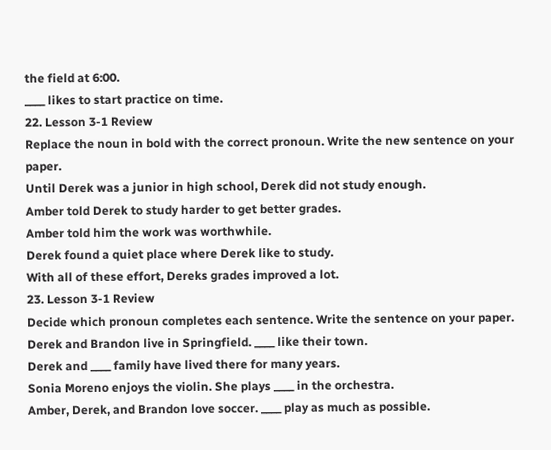the field at 6:00.
____ likes to start practice on time.
22. Lesson 3-1 Review
Replace the noun in bold with the correct pronoun. Write the new sentence on your paper.
Until Derek was a junior in high school, Derek did not study enough.
Amber told Derek to study harder to get better grades.
Amber told him the work was worthwhile.
Derek found a quiet place where Derek like to study.
With all of these effort, Dereks grades improved a lot.
23. Lesson 3-1 Review
Decide which pronoun completes each sentence. Write the sentence on your paper.
Derek and Brandon live in Springfield. ____ like their town.
Derek and ____ family have lived there for many years.
Sonia Moreno enjoys the violin. She plays ____ in the orchestra.
Amber, Derek, and Brandon love soccer. ____ play as much as possible.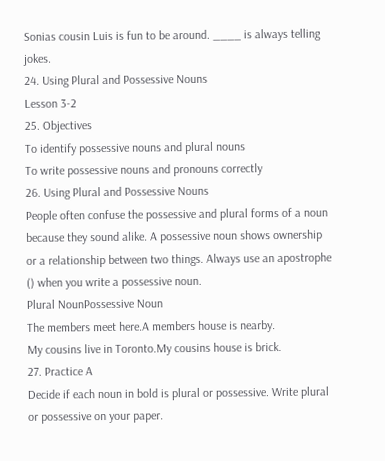Sonias cousin Luis is fun to be around. ____ is always telling jokes.
24. Using Plural and Possessive Nouns
Lesson 3-2
25. Objectives
To identify possessive nouns and plural nouns
To write possessive nouns and pronouns correctly
26. Using Plural and Possessive Nouns
People often confuse the possessive and plural forms of a noun because they sound alike. A possessive noun shows ownership or a relationship between two things. Always use an apostrophe () when you write a possessive noun.
Plural NounPossessive Noun
The members meet here.A members house is nearby.
My cousins live in Toronto.My cousins house is brick.
27. Practice A
Decide if each noun in bold is plural or possessive. Write plural or possessive on your paper.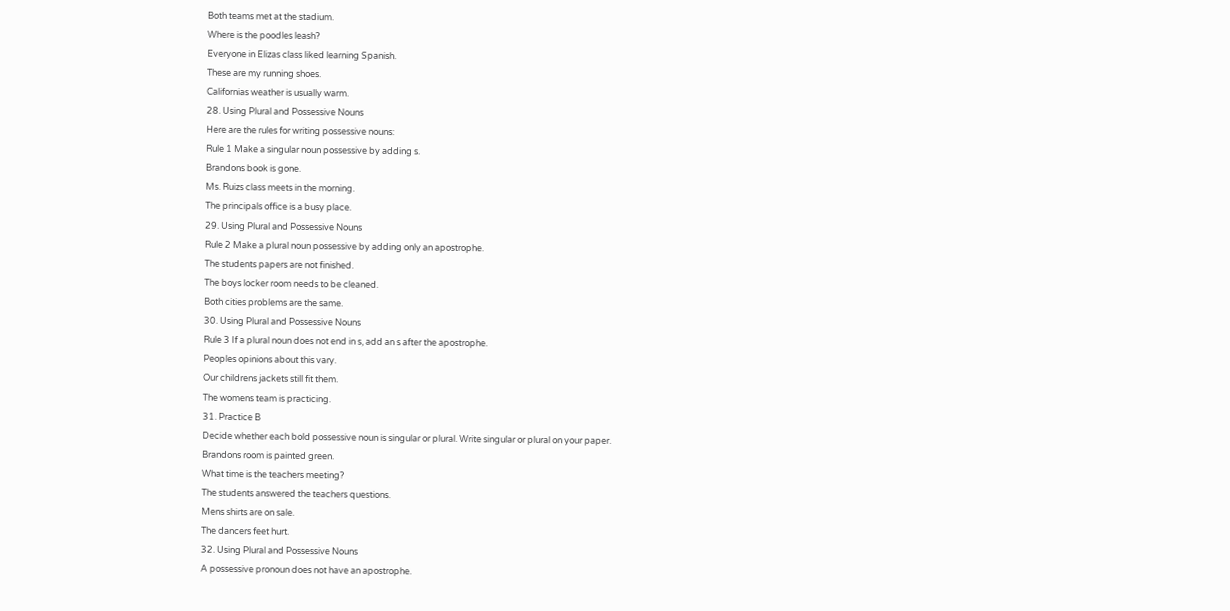Both teams met at the stadium.
Where is the poodles leash?
Everyone in Elizas class liked learning Spanish.
These are my running shoes.
Californias weather is usually warm.
28. Using Plural and Possessive Nouns
Here are the rules for writing possessive nouns:
Rule 1 Make a singular noun possessive by adding s.
Brandons book is gone.
Ms. Ruizs class meets in the morning.
The principals office is a busy place.
29. Using Plural and Possessive Nouns
Rule 2 Make a plural noun possessive by adding only an apostrophe.
The students papers are not finished.
The boys locker room needs to be cleaned.
Both cities problems are the same.
30. Using Plural and Possessive Nouns
Rule 3 If a plural noun does not end in s, add an s after the apostrophe.
Peoples opinions about this vary.
Our childrens jackets still fit them.
The womens team is practicing.
31. Practice B
Decide whether each bold possessive noun is singular or plural. Write singular or plural on your paper.
Brandons room is painted green.
What time is the teachers meeting?
The students answered the teachers questions.
Mens shirts are on sale.
The dancers feet hurt.
32. Using Plural and Possessive Nouns
A possessive pronoun does not have an apostrophe.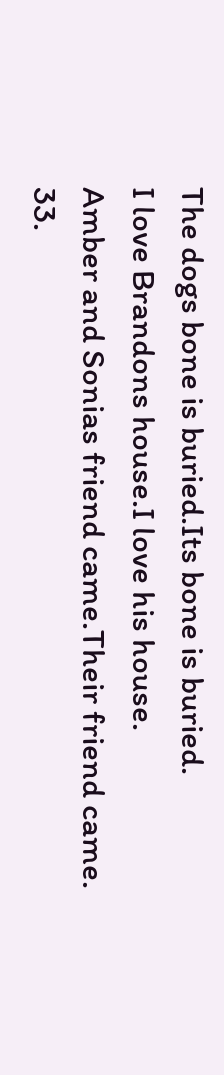The dogs bone is buried.Its bone is buried.
I love Brandons house.I love his house.
Amber and Sonias friend came.Their friend came.
33.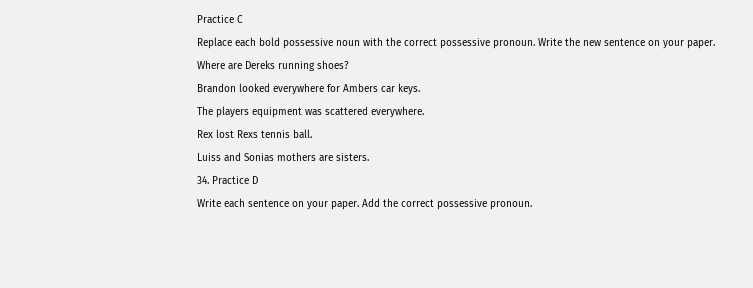Practice C
Replace each bold possessive noun with the correct possessive pronoun. Write the new sentence on your paper.
Where are Dereks running shoes?
Brandon looked everywhere for Ambers car keys.
The players equipment was scattered everywhere.
Rex lost Rexs tennis ball.
Luiss and Sonias mothers are sisters.
34. Practice D
Write each sentence on your paper. Add the correct possessive pronoun.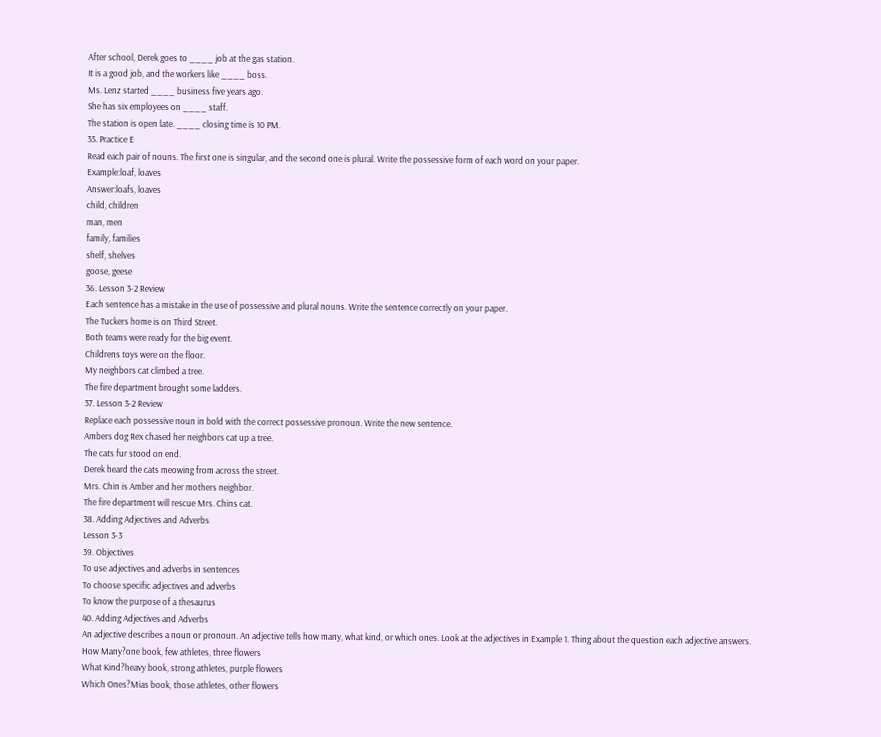After school, Derek goes to ____ job at the gas station.
It is a good job, and the workers like ____ boss.
Ms. Lenz started ____ business five years ago.
She has six employees on ____ staff.
The station is open late. ____ closing time is 10 PM.
35. Practice E
Read each pair of nouns. The first one is singular, and the second one is plural. Write the possessive form of each word on your paper.
Example:loaf, loaves
Answer:loafs, loaves
child, children
man, men
family, families
shelf, shelves
goose, geese
36. Lesson 3-2 Review
Each sentence has a mistake in the use of possessive and plural nouns. Write the sentence correctly on your paper.
The Tuckers home is on Third Street.
Both teams were ready for the big event.
Childrens toys were on the floor.
My neighbors cat climbed a tree.
The fire department brought some ladders.
37. Lesson 3-2 Review
Replace each possessive noun in bold with the correct possessive pronoun. Write the new sentence.
Ambers dog Rex chased her neighbors cat up a tree.
The cats fur stood on end.
Derek heard the cats meowing from across the street.
Mrs. Chin is Amber and her mothers neighbor.
The fire department will rescue Mrs. Chins cat.
38. Adding Adjectives and Adverbs
Lesson 3-3
39. Objectives
To use adjectives and adverbs in sentences
To choose specific adjectives and adverbs
To know the purpose of a thesaurus
40. Adding Adjectives and Adverbs
An adjective describes a noun or pronoun. An adjective tells how many, what kind, or which ones. Look at the adjectives in Example 1. Thing about the question each adjective answers.
How Many?one book, few athletes, three flowers
What Kind?heavy book, strong athletes, purple flowers
Which Ones?Mias book, those athletes, other flowers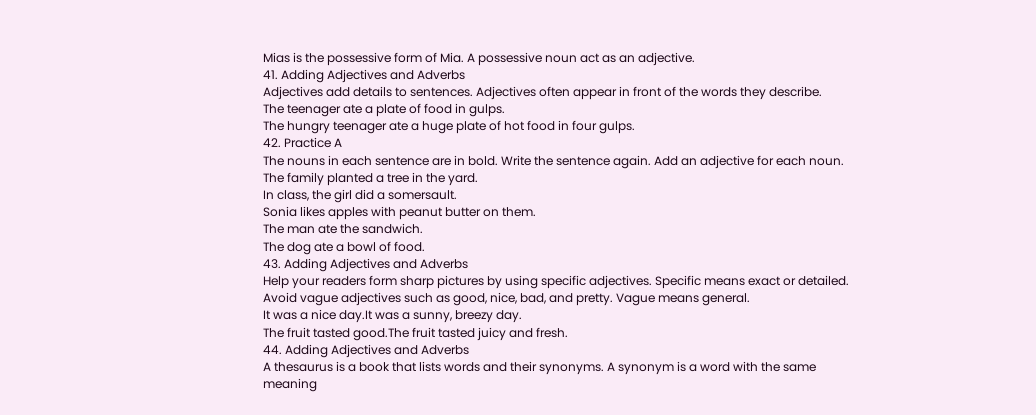Mias is the possessive form of Mia. A possessive noun act as an adjective.
41. Adding Adjectives and Adverbs
Adjectives add details to sentences. Adjectives often appear in front of the words they describe.
The teenager ate a plate of food in gulps.
The hungry teenager ate a huge plate of hot food in four gulps.
42. Practice A
The nouns in each sentence are in bold. Write the sentence again. Add an adjective for each noun.
The family planted a tree in the yard.
In class, the girl did a somersault.
Sonia likes apples with peanut butter on them.
The man ate the sandwich.
The dog ate a bowl of food.
43. Adding Adjectives and Adverbs
Help your readers form sharp pictures by using specific adjectives. Specific means exact or detailed. Avoid vague adjectives such as good, nice, bad, and pretty. Vague means general.
It was a nice day.It was a sunny, breezy day.
The fruit tasted good.The fruit tasted juicy and fresh.
44. Adding Adjectives and Adverbs
A thesaurus is a book that lists words and their synonyms. A synonym is a word with the same meaning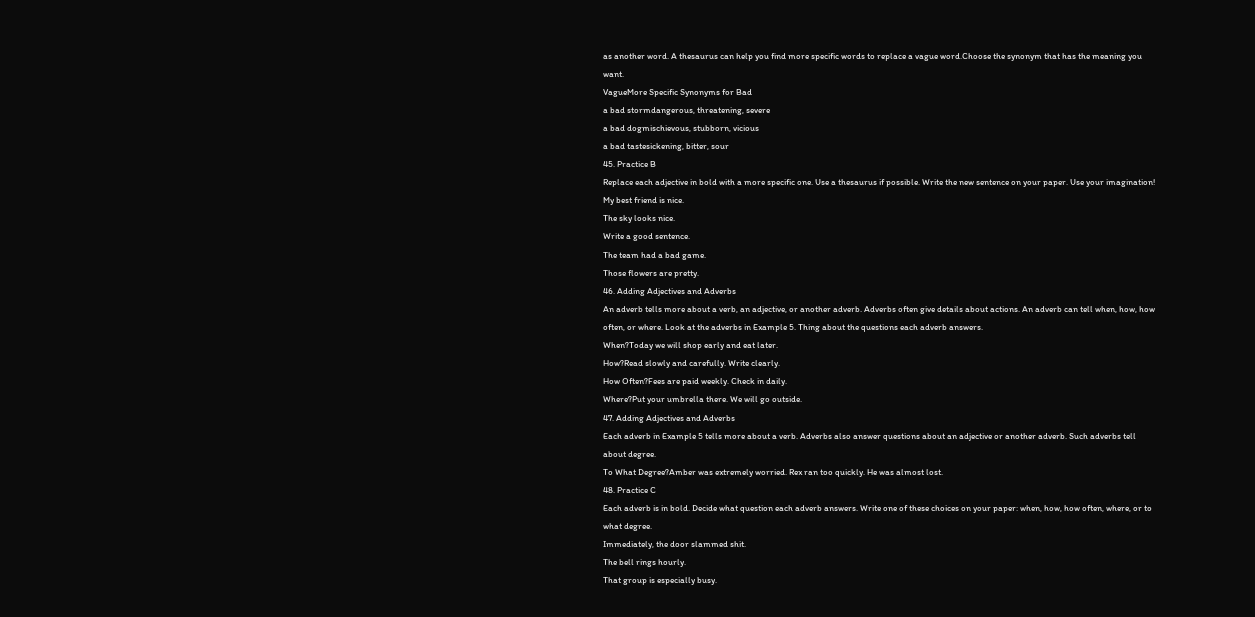as another word. A thesaurus can help you find more specific words to replace a vague word.Choose the synonym that has the meaning you want.
VagueMore Specific Synonyms for Bad
a bad stormdangerous, threatening, severe
a bad dogmischievous, stubborn, vicious
a bad tastesickening, bitter, sour
45. Practice B
Replace each adjective in bold with a more specific one. Use a thesaurus if possible. Write the new sentence on your paper. Use your imagination!
My best friend is nice.
The sky looks nice.
Write a good sentence.
The team had a bad game.
Those flowers are pretty.
46. Adding Adjectives and Adverbs
An adverb tells more about a verb, an adjective, or another adverb. Adverbs often give details about actions. An adverb can tell when, how, how often, or where. Look at the adverbs in Example 5. Thing about the questions each adverb answers.
When?Today we will shop early and eat later.
How?Read slowly and carefully. Write clearly.
How Often?Fees are paid weekly. Check in daily.
Where?Put your umbrella there. We will go outside.
47. Adding Adjectives and Adverbs
Each adverb in Example 5 tells more about a verb. Adverbs also answer questions about an adjective or another adverb. Such adverbs tell about degree.
To What Degree?Amber was extremely worried. Rex ran too quickly. He was almost lost.
48. Practice C
Each adverb is in bold. Decide what question each adverb answers. Write one of these choices on your paper: when, how, how often, where, or to what degree.
Immediately, the door slammed shit.
The bell rings hourly.
That group is especially busy.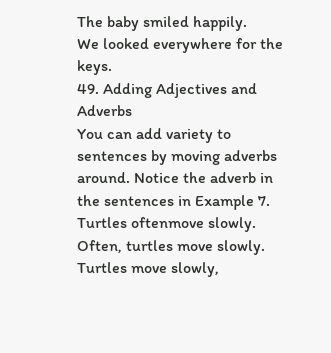The baby smiled happily.
We looked everywhere for the keys.
49. Adding Adjectives and Adverbs
You can add variety to sentences by moving adverbs around. Notice the adverb in the sentences in Example 7.
Turtles oftenmove slowly.
Often, turtles move slowly.
Turtles move slowly,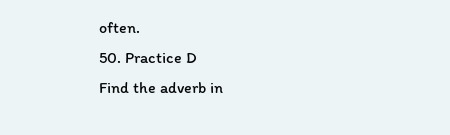often.
50. Practice D
Find the adverb in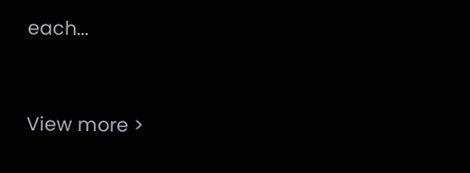each...


View more >